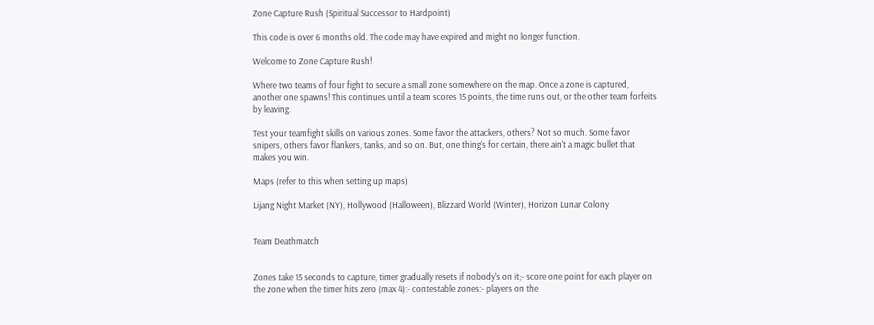Zone Capture Rush (Spiritual Successor to Hardpoint)

This code is over 6 months old. The code may have expired and might no longer function.

Welcome to Zone Capture Rush!

Where two teams of four fight to secure a small zone somewhere on the map. Once a zone is captured, another one spawns! This continues until a team scores 15 points, the time runs out, or the other team forfeits by leaving.

Test your teamfight skills on various zones. Some favor the attackers, others? Not so much. Some favor snipers, others favor flankers, tanks, and so on. But, one thing's for certain, there ain't a magic bullet that makes you win.

Maps (refer to this when setting up maps)

Lijang Night Market (NY), Hollywood (Halloween), Blizzard World (Winter), Horizon Lunar Colony


Team Deathmatch


Zones take 15 seconds to capture, timer gradually resets if nobody's on it;- score one point for each player on the zone when the timer hits zero (max 4):- contestable zones:- players on the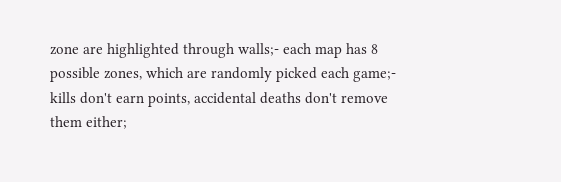zone are highlighted through walls;- each map has 8 possible zones, which are randomly picked each game;- kills don't earn points, accidental deaths don't remove them either;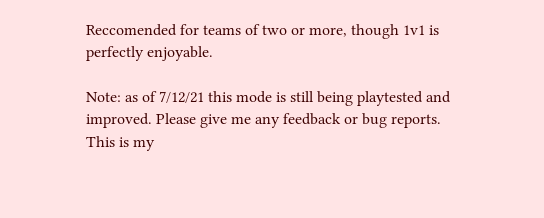Reccomended for teams of two or more, though 1v1 is perfectly enjoyable.

Note: as of 7/12/21 this mode is still being playtested and improved. Please give me any feedback or bug reports. This is my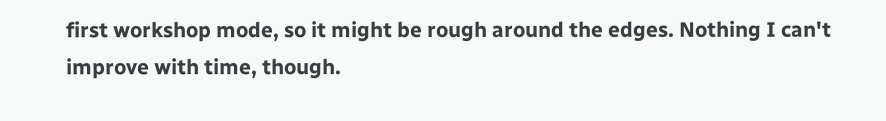first workshop mode, so it might be rough around the edges. Nothing I can't improve with time, though.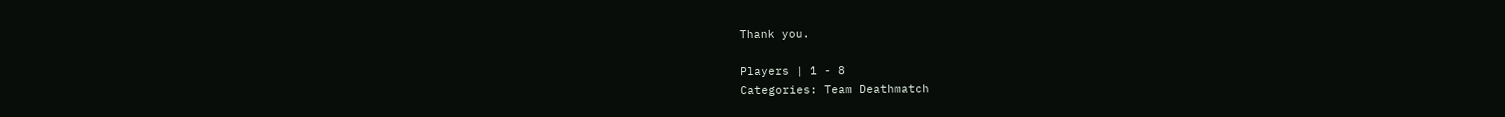Thank you.

Players | 1 - 8
Categories: Team Deathmatch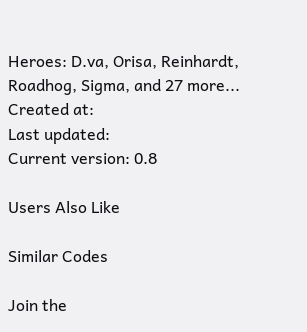Heroes: D.va, Orisa, Reinhardt, Roadhog, Sigma, and 27 more...
Created at:
Last updated:
Current version: 0.8

Users Also Like

Similar Codes

Join the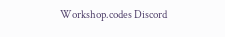Workshop.codes Discord